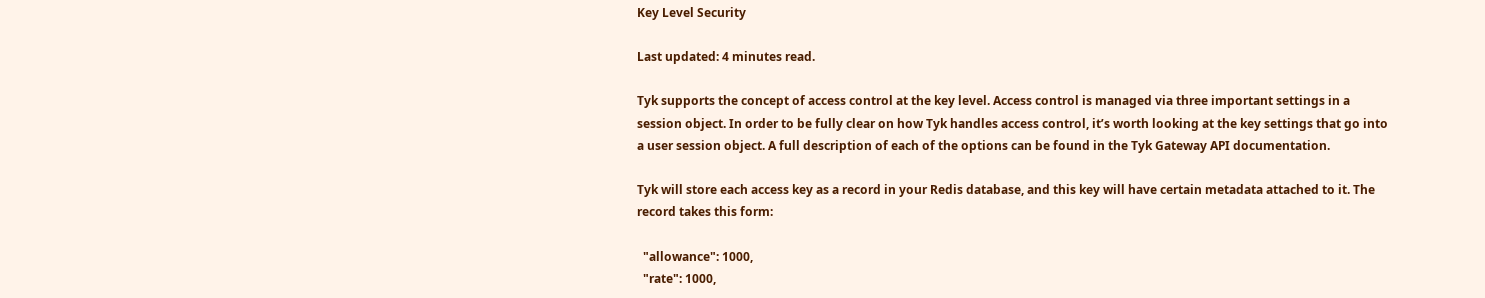Key Level Security

Last updated: 4 minutes read.

Tyk supports the concept of access control at the key level. Access control is managed via three important settings in a session object. In order to be fully clear on how Tyk handles access control, it’s worth looking at the key settings that go into a user session object. A full description of each of the options can be found in the Tyk Gateway API documentation.

Tyk will store each access key as a record in your Redis database, and this key will have certain metadata attached to it. The record takes this form:

  "allowance": 1000,
  "rate": 1000,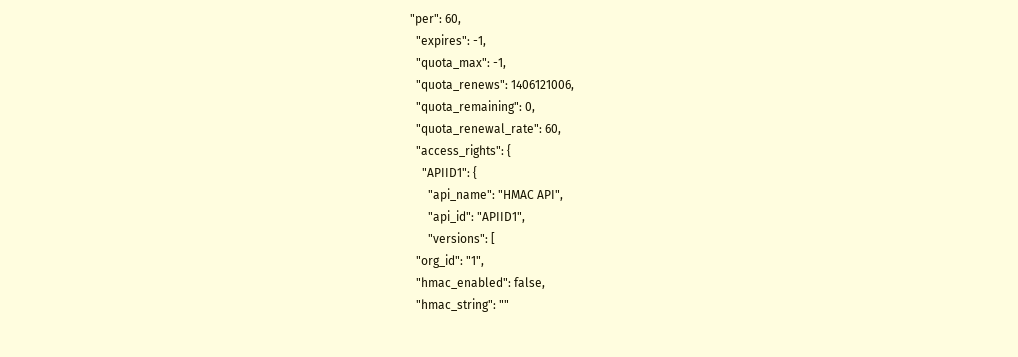"per": 60,
  "expires": -1,
  "quota_max": -1,
  "quota_renews": 1406121006,
  "quota_remaining": 0,
  "quota_renewal_rate": 60,
  "access_rights": {
    "APIID1": {
      "api_name": "HMAC API",
      "api_id": "APIID1",
      "versions": [
  "org_id": "1",
  "hmac_enabled": false,
  "hmac_string": ""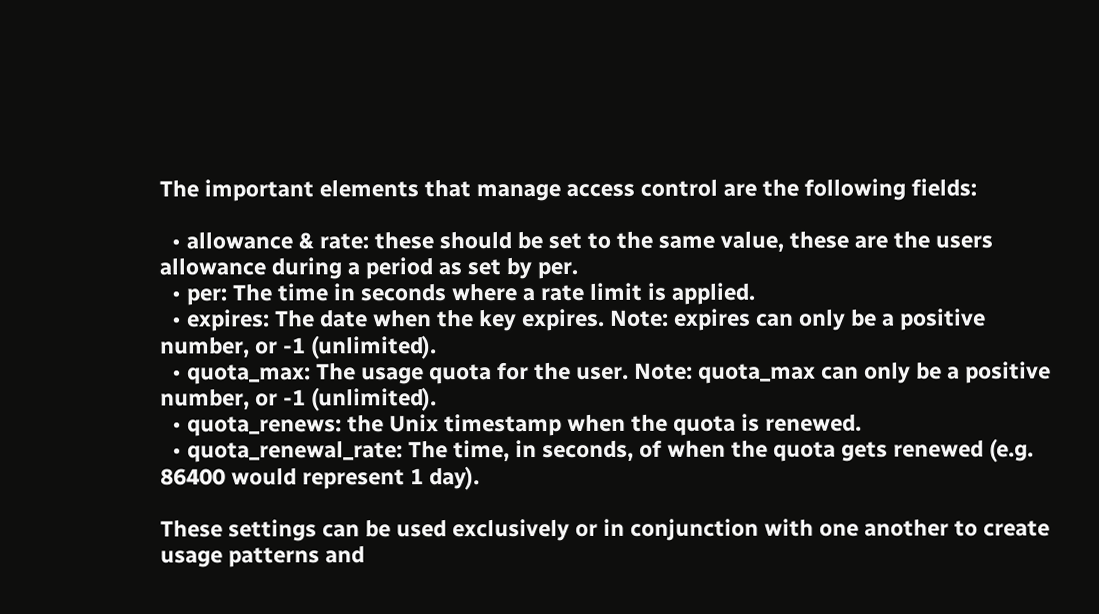The important elements that manage access control are the following fields:

  • allowance & rate: these should be set to the same value, these are the users allowance during a period as set by per.
  • per: The time in seconds where a rate limit is applied.
  • expires: The date when the key expires. Note: expires can only be a positive number, or -1 (unlimited).
  • quota_max: The usage quota for the user. Note: quota_max can only be a positive number, or -1 (unlimited).
  • quota_renews: the Unix timestamp when the quota is renewed.
  • quota_renewal_rate: The time, in seconds, of when the quota gets renewed (e.g. 86400 would represent 1 day).

These settings can be used exclusively or in conjunction with one another to create usage patterns and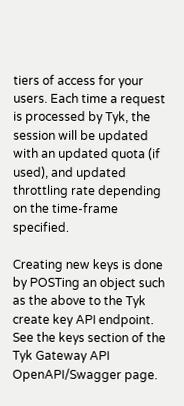tiers of access for your users. Each time a request is processed by Tyk, the session will be updated with an updated quota (if used), and updated throttling rate depending on the time-frame specified.

Creating new keys is done by POSTing an object such as the above to the Tyk create key API endpoint. See the keys section of the Tyk Gateway API OpenAPI/Swagger page.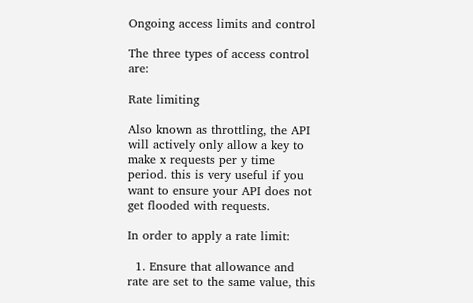Ongoing access limits and control

The three types of access control are:

Rate limiting

Also known as throttling, the API will actively only allow a key to make x requests per y time period. this is very useful if you want to ensure your API does not get flooded with requests.

In order to apply a rate limit:

  1. Ensure that allowance and rate are set to the same value, this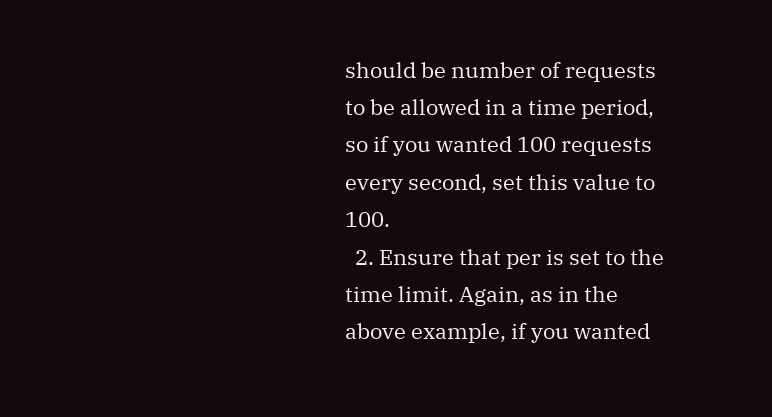should be number of requests to be allowed in a time period, so if you wanted 100 requests every second, set this value to 100.
  2. Ensure that per is set to the time limit. Again, as in the above example, if you wanted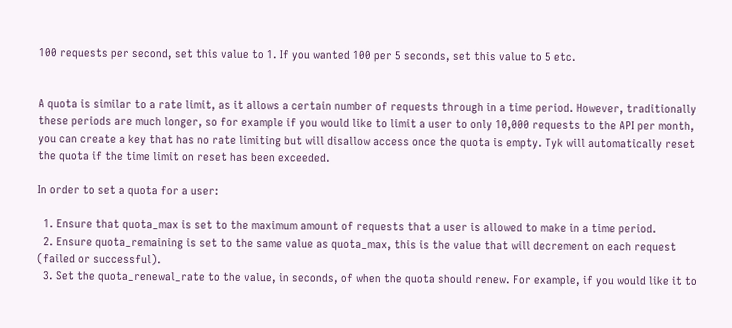100 requests per second, set this value to 1. If you wanted 100 per 5 seconds, set this value to 5 etc.


A quota is similar to a rate limit, as it allows a certain number of requests through in a time period. However, traditionally these periods are much longer, so for example if you would like to limit a user to only 10,000 requests to the API per month, you can create a key that has no rate limiting but will disallow access once the quota is empty. Tyk will automatically reset the quota if the time limit on reset has been exceeded.

In order to set a quota for a user:

  1. Ensure that quota_max is set to the maximum amount of requests that a user is allowed to make in a time period.
  2. Ensure quota_remaining is set to the same value as quota_max, this is the value that will decrement on each request (failed or successful).
  3. Set the quota_renewal_rate to the value, in seconds, of when the quota should renew. For example, if you would like it to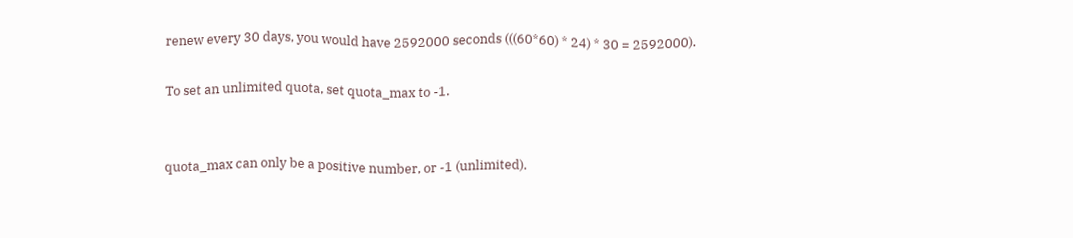renew every 30 days, you would have 2592000 seconds (((60*60) * 24) * 30 = 2592000).

To set an unlimited quota, set quota_max to -1.


quota_max can only be a positive number, or -1 (unlimited).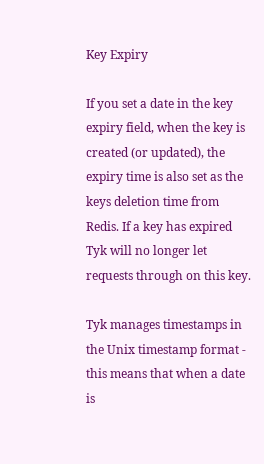Key Expiry

If you set a date in the key expiry field, when the key is created (or updated), the expiry time is also set as the keys deletion time from Redis. If a key has expired Tyk will no longer let requests through on this key.

Tyk manages timestamps in the Unix timestamp format - this means that when a date is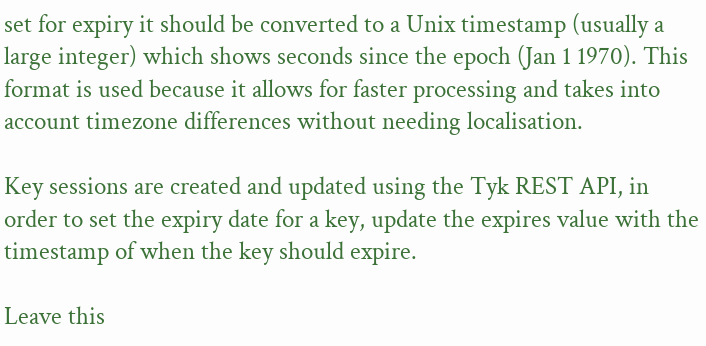set for expiry it should be converted to a Unix timestamp (usually a large integer) which shows seconds since the epoch (Jan 1 1970). This format is used because it allows for faster processing and takes into account timezone differences without needing localisation.

Key sessions are created and updated using the Tyk REST API, in order to set the expiry date for a key, update the expires value with the timestamp of when the key should expire.

Leave this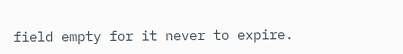field empty for it never to expire.